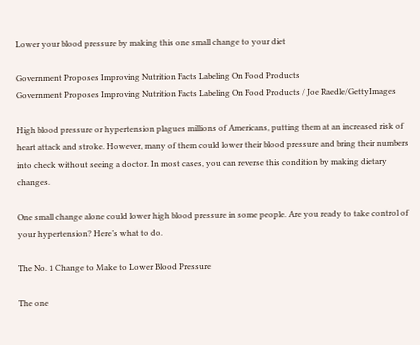Lower your blood pressure by making this one small change to your diet

Government Proposes Improving Nutrition Facts Labeling On Food Products
Government Proposes Improving Nutrition Facts Labeling On Food Products / Joe Raedle/GettyImages

High blood pressure or hypertension plagues millions of Americans, putting them at an increased risk of heart attack and stroke. However, many of them could lower their blood pressure and bring their numbers into check without seeing a doctor. In most cases, you can reverse this condition by making dietary changes.

One small change alone could lower high blood pressure in some people. Are you ready to take control of your hypertension? Here’s what to do.

The No. 1 Change to Make to Lower Blood Pressure

The one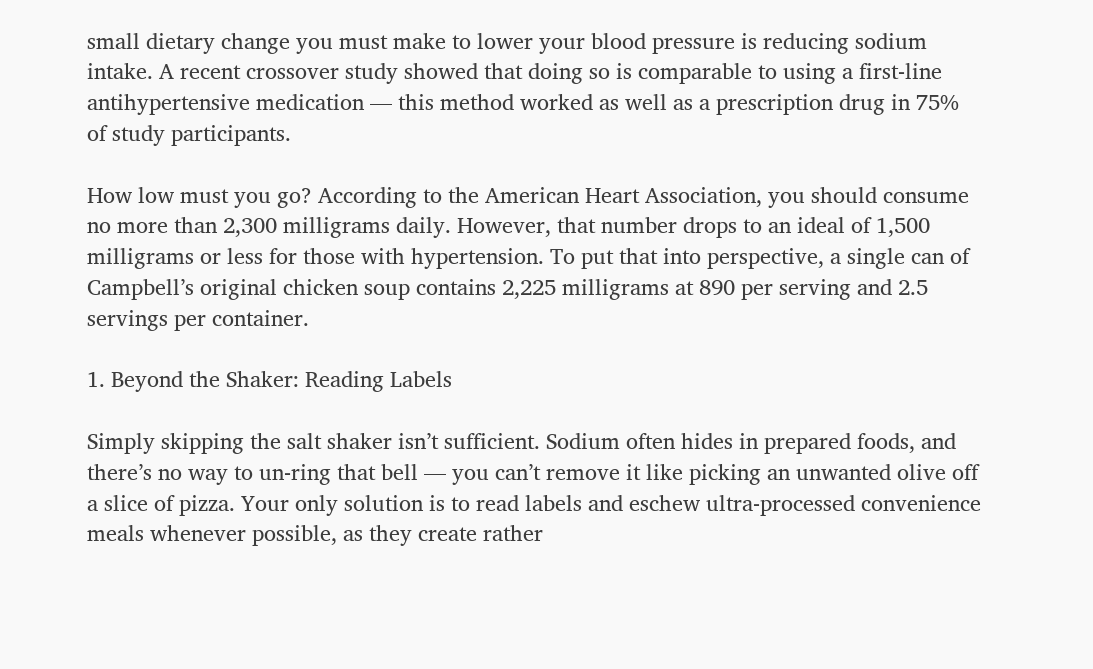small dietary change you must make to lower your blood pressure is reducing sodium intake. A recent crossover study showed that doing so is comparable to using a first-line antihypertensive medication — this method worked as well as a prescription drug in 75% of study participants.

How low must you go? According to the American Heart Association, you should consume no more than 2,300 milligrams daily. However, that number drops to an ideal of 1,500 milligrams or less for those with hypertension. To put that into perspective, a single can of Campbell’s original chicken soup contains 2,225 milligrams at 890 per serving and 2.5 servings per container.

1. Beyond the Shaker: Reading Labels

Simply skipping the salt shaker isn’t sufficient. Sodium often hides in prepared foods, and there’s no way to un-ring that bell — you can’t remove it like picking an unwanted olive off a slice of pizza. Your only solution is to read labels and eschew ultra-processed convenience meals whenever possible, as they create rather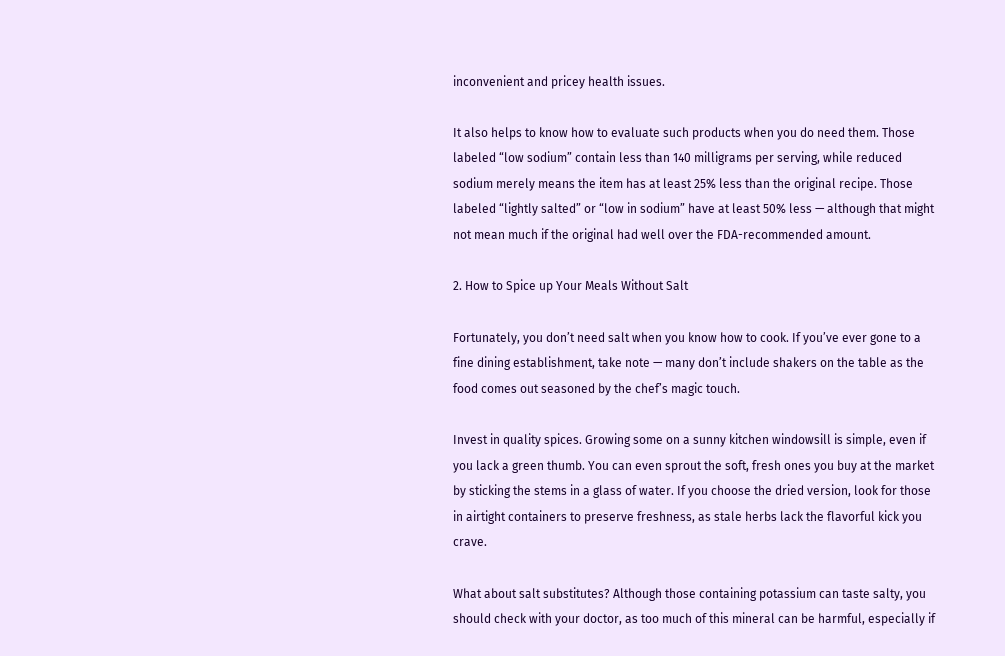inconvenient and pricey health issues.

It also helps to know how to evaluate such products when you do need them. Those labeled “low sodium” contain less than 140 milligrams per serving, while reduced sodium merely means the item has at least 25% less than the original recipe. Those labeled “lightly salted” or “low in sodium” have at least 50% less — although that might not mean much if the original had well over the FDA-recommended amount.

2. How to Spice up Your Meals Without Salt

Fortunately, you don’t need salt when you know how to cook. If you’ve ever gone to a fine dining establishment, take note — many don’t include shakers on the table as the food comes out seasoned by the chef’s magic touch.

Invest in quality spices. Growing some on a sunny kitchen windowsill is simple, even if you lack a green thumb. You can even sprout the soft, fresh ones you buy at the market by sticking the stems in a glass of water. If you choose the dried version, look for those in airtight containers to preserve freshness, as stale herbs lack the flavorful kick you crave.

What about salt substitutes? Although those containing potassium can taste salty, you should check with your doctor, as too much of this mineral can be harmful, especially if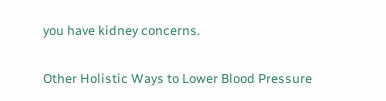you have kidney concerns.

Other Holistic Ways to Lower Blood Pressure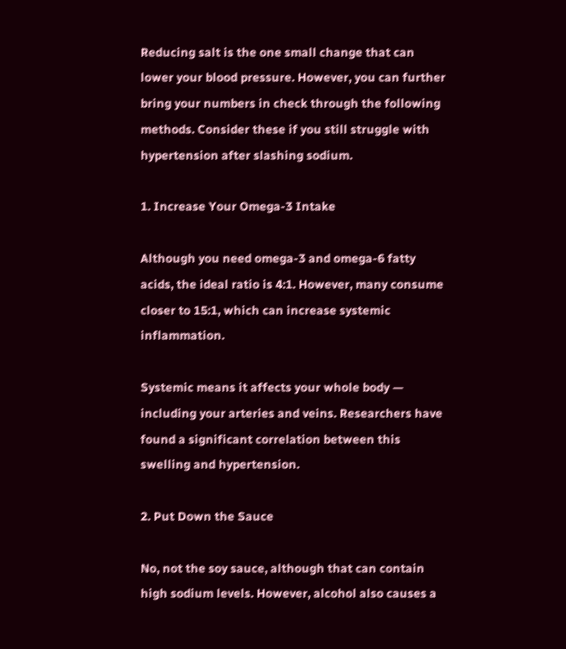Reducing salt is the one small change that can lower your blood pressure. However, you can further bring your numbers in check through the following methods. Consider these if you still struggle with hypertension after slashing sodium.

1. Increase Your Omega-3 Intake

Although you need omega-3 and omega-6 fatty acids, the ideal ratio is 4:1. However, many consume closer to 15:1, which can increase systemic inflammation.

Systemic means it affects your whole body — including your arteries and veins. Researchers have found a significant correlation between this swelling and hypertension.

2. Put Down the Sauce

No, not the soy sauce, although that can contain high sodium levels. However, alcohol also causes a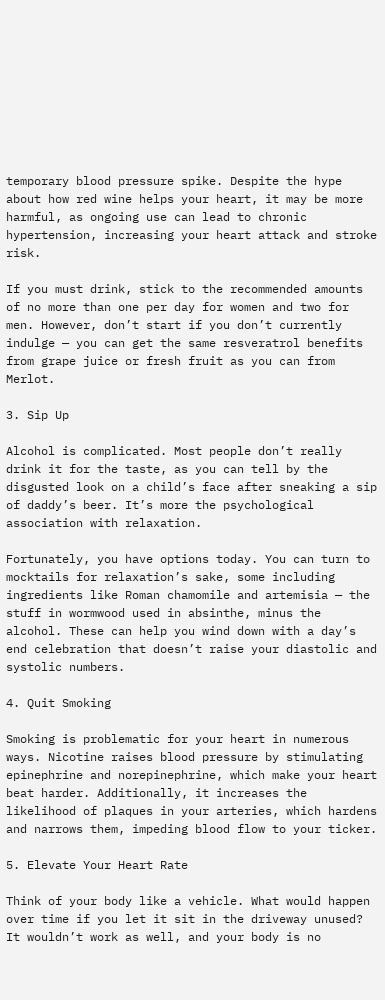temporary blood pressure spike. Despite the hype about how red wine helps your heart, it may be more harmful, as ongoing use can lead to chronic hypertension, increasing your heart attack and stroke risk.

If you must drink, stick to the recommended amounts of no more than one per day for women and two for men. However, don’t start if you don’t currently indulge — you can get the same resveratrol benefits from grape juice or fresh fruit as you can from Merlot.

3. Sip Up

Alcohol is complicated. Most people don’t really drink it for the taste, as you can tell by the disgusted look on a child’s face after sneaking a sip of daddy’s beer. It’s more the psychological association with relaxation.

Fortunately, you have options today. You can turn to mocktails for relaxation’s sake, some including ingredients like Roman chamomile and artemisia — the stuff in wormwood used in absinthe, minus the alcohol. These can help you wind down with a day’s end celebration that doesn’t raise your diastolic and systolic numbers.

4. Quit Smoking

Smoking is problematic for your heart in numerous ways. Nicotine raises blood pressure by stimulating epinephrine and norepinephrine, which make your heart beat harder. Additionally, it increases the likelihood of plaques in your arteries, which hardens and narrows them, impeding blood flow to your ticker.

5. Elevate Your Heart Rate

Think of your body like a vehicle. What would happen over time if you let it sit in the driveway unused? It wouldn’t work as well, and your body is no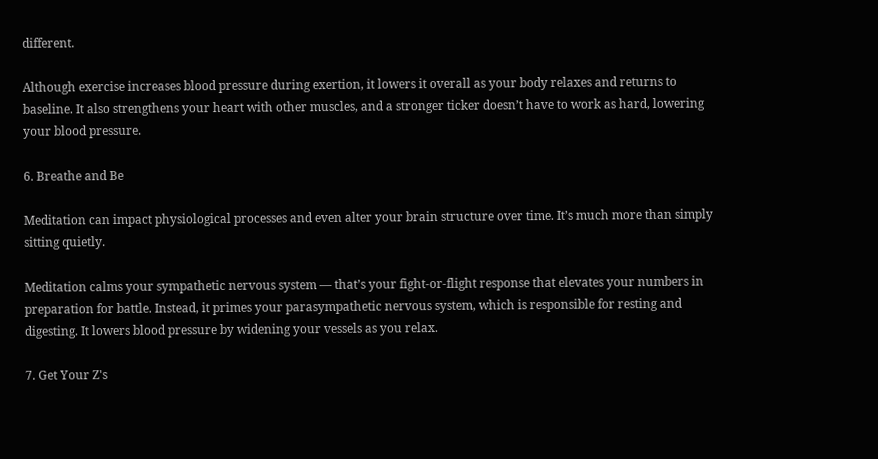different.

Although exercise increases blood pressure during exertion, it lowers it overall as your body relaxes and returns to baseline. It also strengthens your heart with other muscles, and a stronger ticker doesn’t have to work as hard, lowering your blood pressure.

6. Breathe and Be

Meditation can impact physiological processes and even alter your brain structure over time. It’s much more than simply sitting quietly.

Meditation calms your sympathetic nervous system — that’s your fight-or-flight response that elevates your numbers in preparation for battle. Instead, it primes your parasympathetic nervous system, which is responsible for resting and digesting. It lowers blood pressure by widening your vessels as you relax.

7. Get Your Z's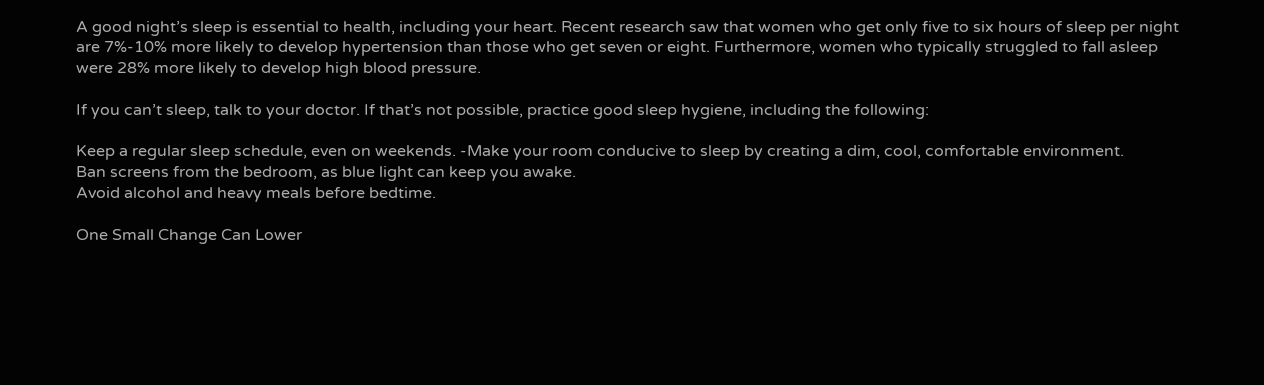A good night’s sleep is essential to health, including your heart. Recent research saw that women who get only five to six hours of sleep per night are 7%-10% more likely to develop hypertension than those who get seven or eight. Furthermore, women who typically struggled to fall asleep were 28% more likely to develop high blood pressure.

If you can’t sleep, talk to your doctor. If that’s not possible, practice good sleep hygiene, including the following:

Keep a regular sleep schedule, even on weekends. -Make your room conducive to sleep by creating a dim, cool, comfortable environment.
Ban screens from the bedroom, as blue light can keep you awake.
Avoid alcohol and heavy meals before bedtime.

One Small Change Can Lower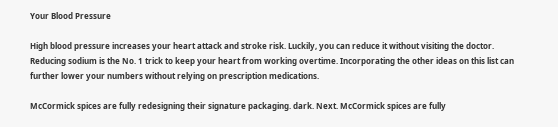Your Blood Pressure

High blood pressure increases your heart attack and stroke risk. Luckily, you can reduce it without visiting the doctor. Reducing sodium is the No. 1 trick to keep your heart from working overtime. Incorporating the other ideas on this list can further lower your numbers without relying on prescription medications.

McCormick spices are fully redesigning their signature packaging. dark. Next. McCormick spices are fully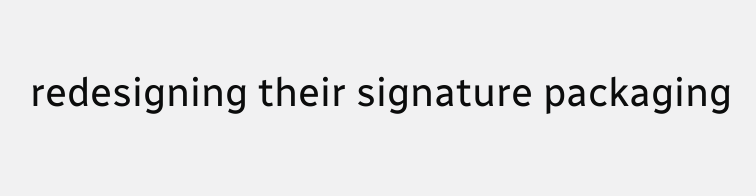redesigning their signature packaging